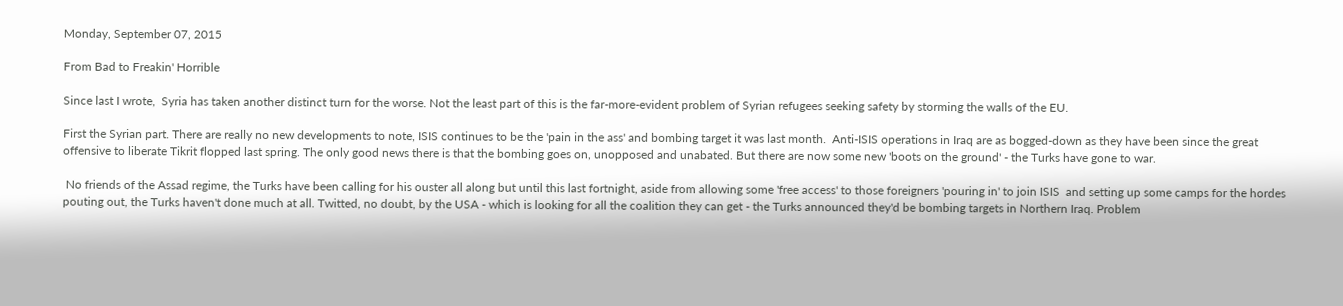Monday, September 07, 2015

From Bad to Freakin' Horrible

Since last I wrote,  Syria has taken another distinct turn for the worse. Not the least part of this is the far-more-evident problem of Syrian refugees seeking safety by storming the walls of the EU.

First the Syrian part. There are really no new developments to note, ISIS continues to be the 'pain in the ass' and bombing target it was last month.  Anti-ISIS operations in Iraq are as bogged-down as they have been since the great offensive to liberate Tikrit flopped last spring. The only good news there is that the bombing goes on, unopposed and unabated. But there are now some new 'boots on the ground' - the Turks have gone to war.

 No friends of the Assad regime, the Turks have been calling for his ouster all along but until this last fortnight, aside from allowing some 'free access' to those foreigners 'pouring in' to join ISIS  and setting up some camps for the hordes pouting out, the Turks haven't done much at all. Twitted, no doubt, by the USA - which is looking for all the coalition they can get - the Turks announced they'd be bombing targets in Northern Iraq. Problem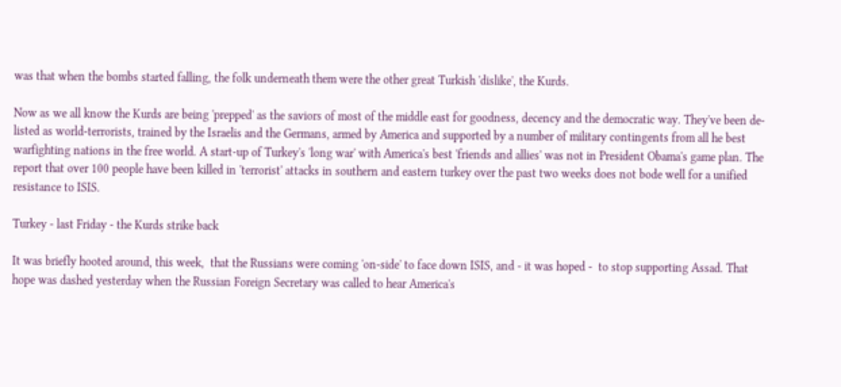was that when the bombs started falling, the folk underneath them were the other great Turkish 'dislike', the Kurds.

Now as we all know the Kurds are being 'prepped' as the saviors of most of the middle east for goodness, decency and the democratic way. They've been de-listed as world-terrorists, trained by the Israelis and the Germans, armed by America and supported by a number of military contingents from all he best warfighting nations in the free world. A start-up of Turkey's 'long war' with America's best 'friends and allies' was not in President Obama's game plan. The report that over 100 people have been killed in 'terrorist' attacks in southern and eastern turkey over the past two weeks does not bode well for a unified resistance to ISIS.

Turkey - last Friday - the Kurds strike back

It was briefly hooted around, this week,  that the Russians were coming 'on-side' to face down ISIS, and - it was hoped -  to stop supporting Assad. That hope was dashed yesterday when the Russian Foreign Secretary was called to hear America's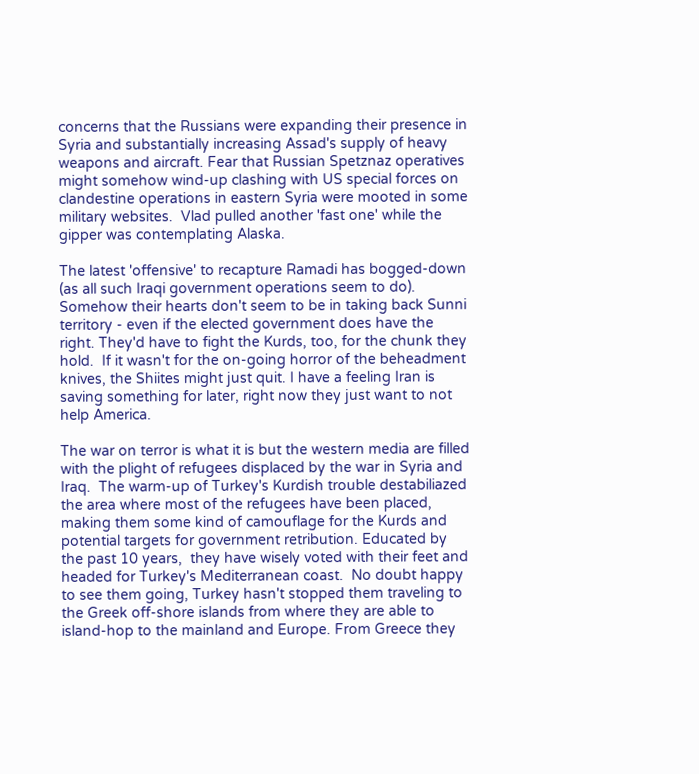concerns that the Russians were expanding their presence in Syria and substantially increasing Assad's supply of heavy weapons and aircraft. Fear that Russian Spetznaz operatives might somehow wind-up clashing with US special forces on clandestine operations in eastern Syria were mooted in some military websites.  Vlad pulled another 'fast one' while the gipper was contemplating Alaska.

The latest 'offensive' to recapture Ramadi has bogged-down (as all such Iraqi government operations seem to do). Somehow their hearts don't seem to be in taking back Sunni territory - even if the elected government does have the right. They'd have to fight the Kurds, too, for the chunk they hold.  If it wasn't for the on-going horror of the beheadment knives, the Shiites might just quit. I have a feeling Iran is saving something for later, right now they just want to not help America.

The war on terror is what it is but the western media are filled with the plight of refugees displaced by the war in Syria and Iraq.  The warm-up of Turkey's Kurdish trouble destabiliazed the area where most of the refugees have been placed, making them some kind of camouflage for the Kurds and potential targets for government retribution. Educated by the past 10 years,  they have wisely voted with their feet and headed for Turkey's Mediterranean coast.  No doubt happy to see them going, Turkey hasn't stopped them traveling to the Greek off-shore islands from where they are able to island-hop to the mainland and Europe. From Greece they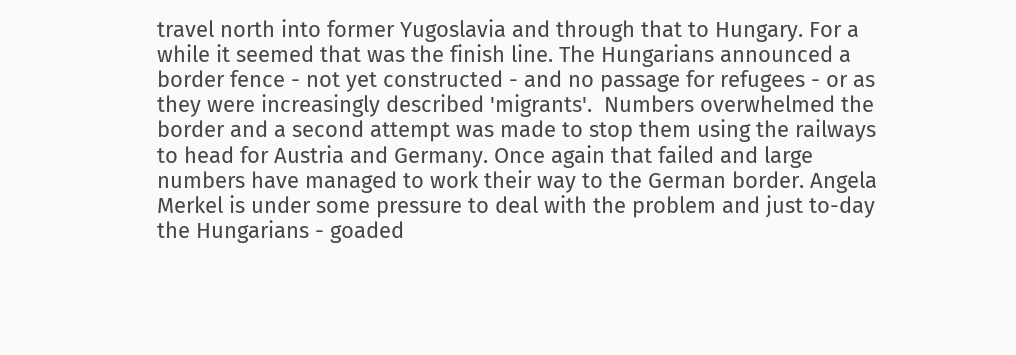travel north into former Yugoslavia and through that to Hungary. For a while it seemed that was the finish line. The Hungarians announced a border fence - not yet constructed - and no passage for refugees - or as they were increasingly described 'migrants'.  Numbers overwhelmed the border and a second attempt was made to stop them using the railways to head for Austria and Germany. Once again that failed and large numbers have managed to work their way to the German border. Angela Merkel is under some pressure to deal with the problem and just to-day the Hungarians - goaded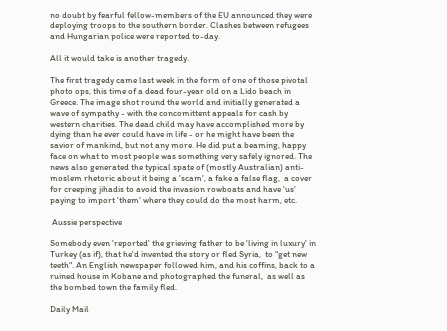no doubt by fearful fellow-members of the EU announced they were deploying troops to the southern border. Clashes between refugees and Hungarian police were reported to-day.

All it would take is another tragedy.

The first tragedy came last week in the form of one of those pivotal photo ops, this time of a dead four-year old on a Lido beach in Greece. The image shot round the world and initially generated a wave of sympathy - with the concomittent appeals for cash by western charities. The dead child may have accomplished more by dying than he ever could have in life - or he might have been the savior of mankind, but not any more. He did put a beaming, happy face on what to most people was something very safely ignored. The news also generated the typical spate of (mostly Australian) anti-moslem rhetoric about it being a 'scam', a fake a false flag,  a cover for creeping jihadis to avoid the invasion rowboats and have 'us' paying to import 'them' where they could do the most harm, etc.

 Aussie perspective

Somebody even 'reported' the grieving father to be 'living in luxury' in Turkey (as if), that he'd invented the story or fled Syria,  to "get new teeth". An English newspaper followed him, and his coffins, back to a ruined house in Kobane and photographed the funeral,  as well as the bombed town the family fled.

Daily Mail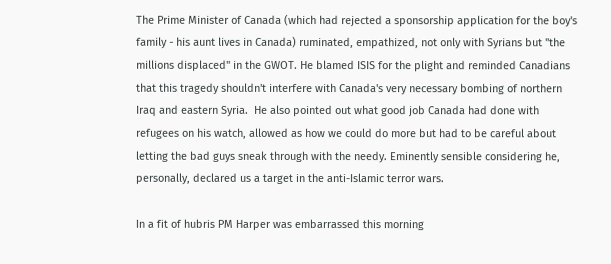The Prime Minister of Canada (which had rejected a sponsorship application for the boy's family - his aunt lives in Canada) ruminated, empathized, not only with Syrians but "the millions displaced" in the GWOT. He blamed ISIS for the plight and reminded Canadians that this tragedy shouldn't interfere with Canada's very necessary bombing of northern Iraq and eastern Syria.  He also pointed out what good job Canada had done with refugees on his watch, allowed as how we could do more but had to be careful about letting the bad guys sneak through with the needy. Eminently sensible considering he, personally, declared us a target in the anti-Islamic terror wars.

In a fit of hubris PM Harper was embarrassed this morning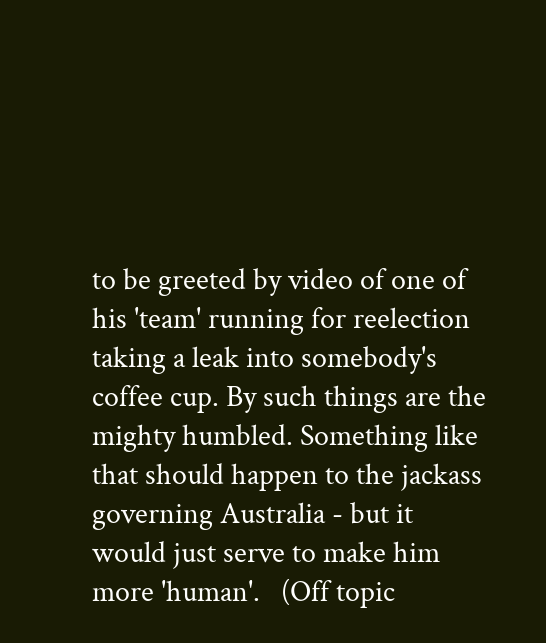to be greeted by video of one of his 'team' running for reelection taking a leak into somebody's coffee cup. By such things are the mighty humbled. Something like that should happen to the jackass governing Australia - but it would just serve to make him more 'human'.   (Off topic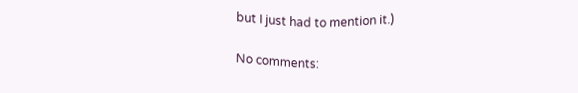but I just had to mention it.)

No comments: